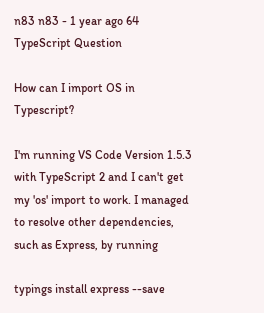n83 n83 - 1 year ago 64
TypeScript Question

How can I import OS in Typescript?

I'm running VS Code Version 1.5.3 with TypeScript 2 and I can't get my 'os' import to work. I managed to resolve other dependencies, such as Express, by running

typings install express --save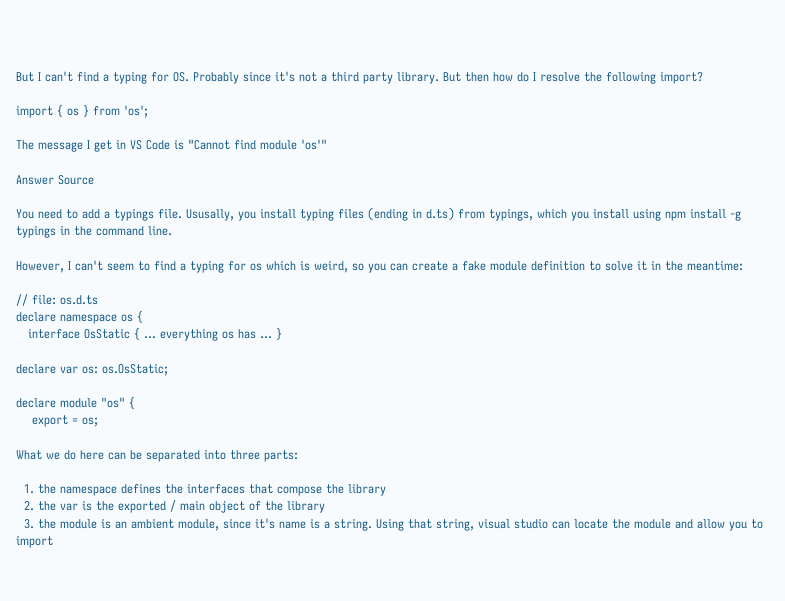But I can't find a typing for OS. Probably since it's not a third party library. But then how do I resolve the following import?

import { os } from 'os';

The message I get in VS Code is "Cannot find module 'os'"

Answer Source

You need to add a typings file. Ususally, you install typing files (ending in d.ts) from typings, which you install using npm install -g typings in the command line.

However, I can't seem to find a typing for os which is weird, so you can create a fake module definition to solve it in the meantime:

// file: os.d.ts
declare namespace os {
   interface OsStatic { ... everything os has ... }

declare var os: os.OsStatic;

declare module "os" {
    export = os;

What we do here can be separated into three parts:

  1. the namespace defines the interfaces that compose the library
  2. the var is the exported / main object of the library
  3. the module is an ambient module, since it's name is a string. Using that string, visual studio can locate the module and allow you to import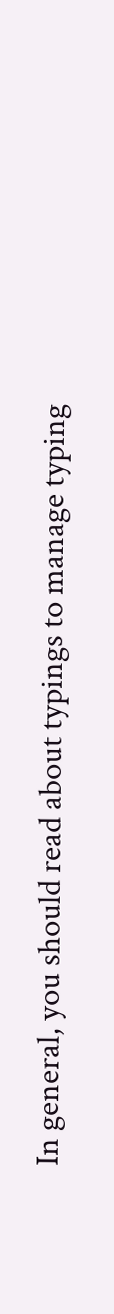In general, you should read about typings to manage typing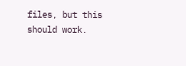files, but this should work.